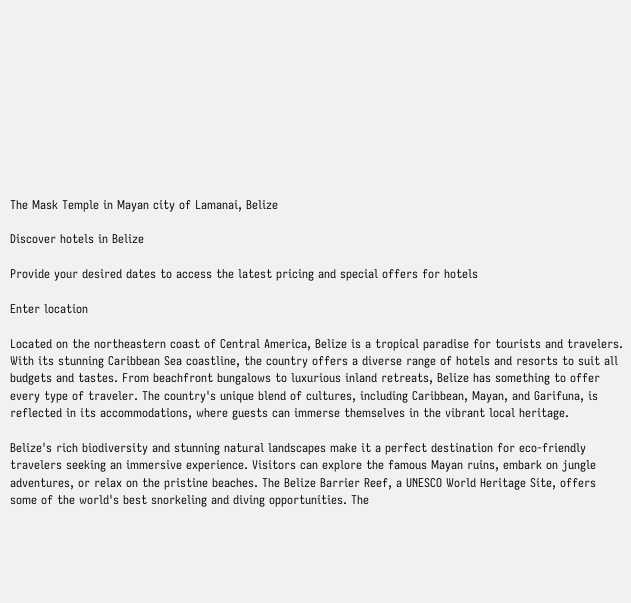The Mask Temple in Mayan city of Lamanai, Belize

Discover hotels in Belize

Provide your desired dates to access the latest pricing and special offers for hotels

Enter location

Located on the northeastern coast of Central America, Belize is a tropical paradise for tourists and travelers. With its stunning Caribbean Sea coastline, the country offers a diverse range of hotels and resorts to suit all budgets and tastes. From beachfront bungalows to luxurious inland retreats, Belize has something to offer every type of traveler. The country's unique blend of cultures, including Caribbean, Mayan, and Garifuna, is reflected in its accommodations, where guests can immerse themselves in the vibrant local heritage.

Belize's rich biodiversity and stunning natural landscapes make it a perfect destination for eco-friendly travelers seeking an immersive experience. Visitors can explore the famous Mayan ruins, embark on jungle adventures, or relax on the pristine beaches. The Belize Barrier Reef, a UNESCO World Heritage Site, offers some of the world's best snorkeling and diving opportunities. The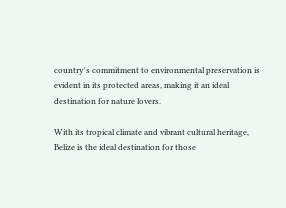country's commitment to environmental preservation is evident in its protected areas, making it an ideal destination for nature lovers.

With its tropical climate and vibrant cultural heritage, Belize is the ideal destination for those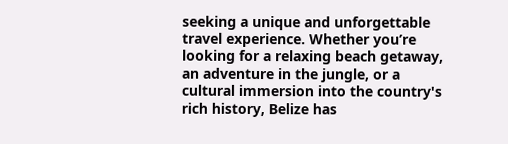seeking a unique and unforgettable travel experience. Whether you’re looking for a relaxing beach getaway, an adventure in the jungle, or a cultural immersion into the country's rich history, Belize has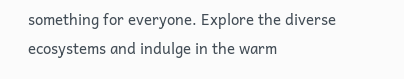something for everyone. Explore the diverse ecosystems and indulge in the warm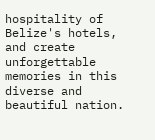hospitality of Belize's hotels, and create unforgettable memories in this diverse and beautiful nation.